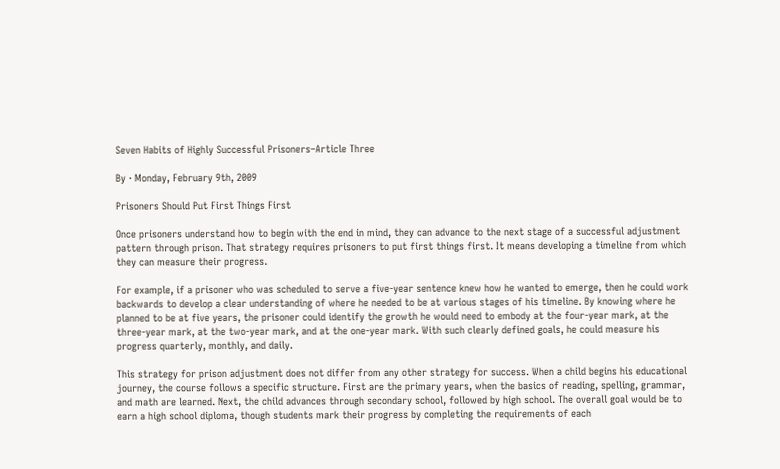Seven Habits of Highly Successful Prisoners–Article Three

By · Monday, February 9th, 2009

Prisoners Should Put First Things First

Once prisoners understand how to begin with the end in mind, they can advance to the next stage of a successful adjustment pattern through prison. That strategy requires prisoners to put first things first. It means developing a timeline from which they can measure their progress.

For example, if a prisoner who was scheduled to serve a five-year sentence knew how he wanted to emerge, then he could work backwards to develop a clear understanding of where he needed to be at various stages of his timeline. By knowing where he planned to be at five years, the prisoner could identify the growth he would need to embody at the four-year mark, at the three-year mark, at the two-year mark, and at the one-year mark. With such clearly defined goals, he could measure his progress quarterly, monthly, and daily.

This strategy for prison adjustment does not differ from any other strategy for success. When a child begins his educational journey, the course follows a specific structure. First are the primary years, when the basics of reading, spelling, grammar, and math are learned. Next, the child advances through secondary school, followed by high school. The overall goal would be to earn a high school diploma, though students mark their progress by completing the requirements of each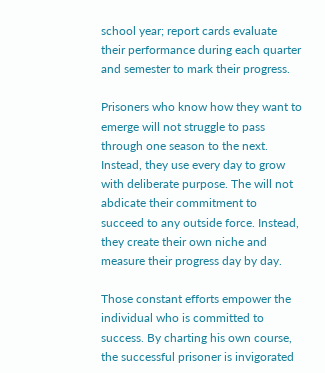school year; report cards evaluate their performance during each quarter and semester to mark their progress.

Prisoners who know how they want to emerge will not struggle to pass through one season to the next. Instead, they use every day to grow with deliberate purpose. The will not abdicate their commitment to succeed to any outside force. Instead, they create their own niche and measure their progress day by day.

Those constant efforts empower the individual who is committed to success. By charting his own course, the successful prisoner is invigorated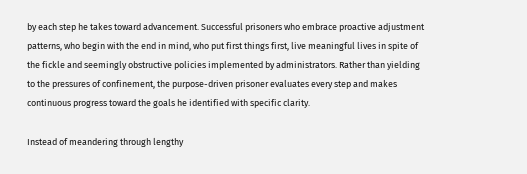by each step he takes toward advancement. Successful prisoners who embrace proactive adjustment patterns, who begin with the end in mind, who put first things first, live meaningful lives in spite of the fickle and seemingly obstructive policies implemented by administrators. Rather than yielding to the pressures of confinement, the purpose-driven prisoner evaluates every step and makes continuous progress toward the goals he identified with specific clarity.

Instead of meandering through lengthy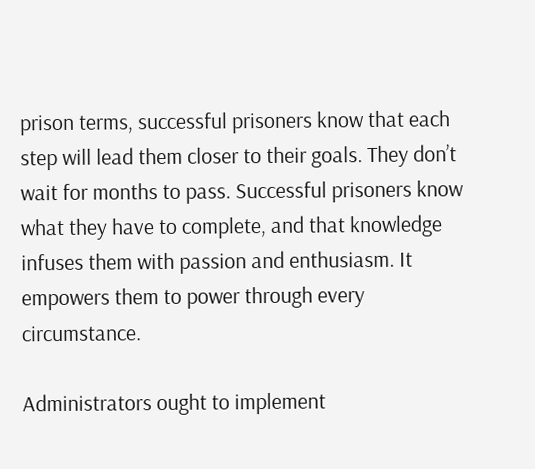prison terms, successful prisoners know that each step will lead them closer to their goals. They don’t wait for months to pass. Successful prisoners know what they have to complete, and that knowledge infuses them with passion and enthusiasm. It empowers them to power through every circumstance.

Administrators ought to implement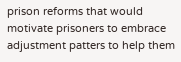prison reforms that would motivate prisoners to embrace adjustment patters to help them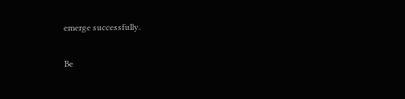emerge successfully.

Be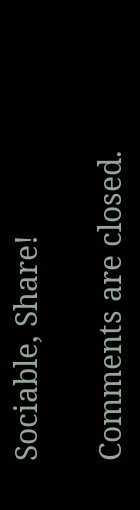Sociable, Share!

Comments are closed.